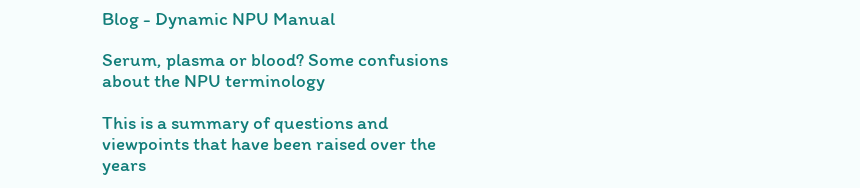Blog - Dynamic NPU Manual

Serum, plasma or blood? Some confusions about the NPU terminology

This is a summary of questions and viewpoints that have been raised over the years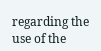regarding the use of the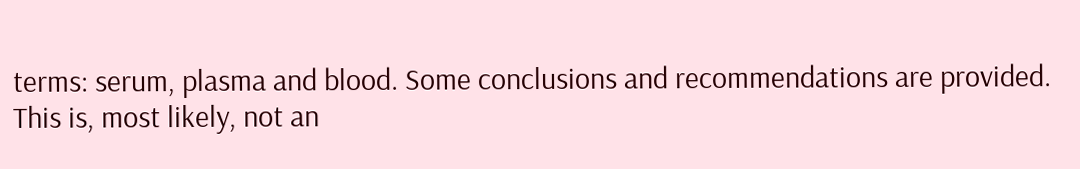terms: serum, plasma and blood. Some conclusions and recommendations are provided.
This is, most likely, not an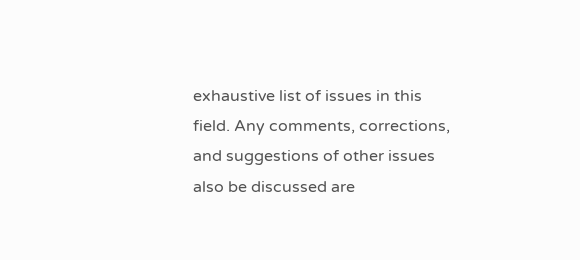exhaustive list of issues in this field. Any comments, corrections, and suggestions of other issues also be discussed are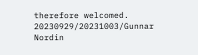therefore welcomed.
20230929/20231003/Gunnar Nordin